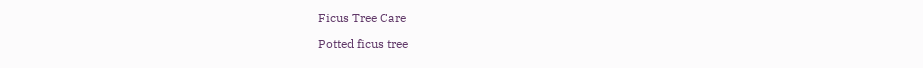Ficus Tree Care

Potted ficus tree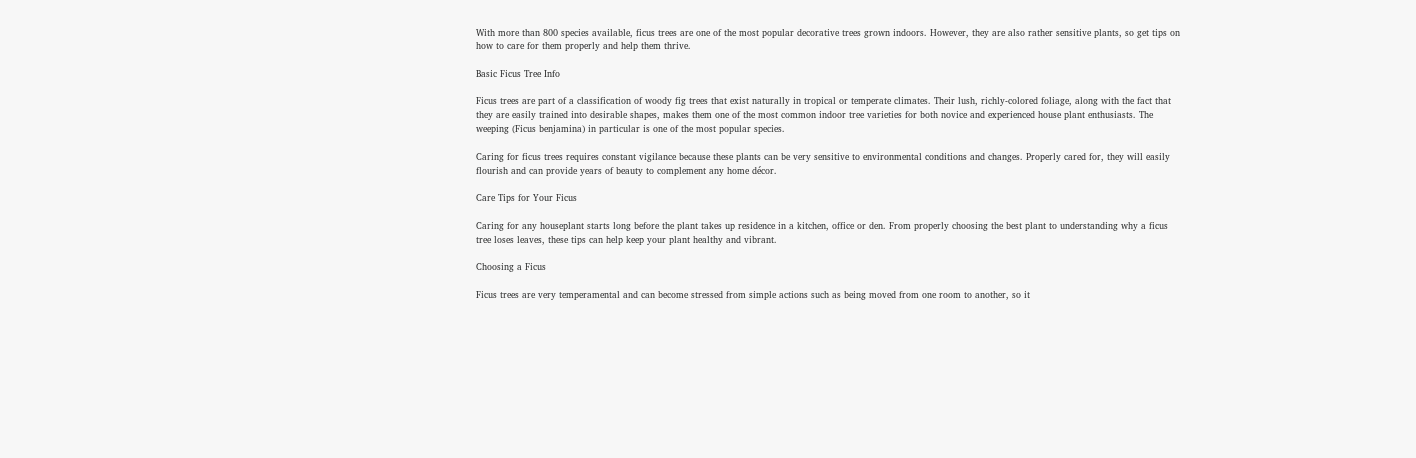With more than 800 species available, ficus trees are one of the most popular decorative trees grown indoors. However, they are also rather sensitive plants, so get tips on how to care for them properly and help them thrive.

Basic Ficus Tree Info

Ficus trees are part of a classification of woody fig trees that exist naturally in tropical or temperate climates. Their lush, richly-colored foliage, along with the fact that they are easily trained into desirable shapes, makes them one of the most common indoor tree varieties for both novice and experienced house plant enthusiasts. The weeping (Ficus benjamina) in particular is one of the most popular species.

Caring for ficus trees requires constant vigilance because these plants can be very sensitive to environmental conditions and changes. Properly cared for, they will easily flourish and can provide years of beauty to complement any home décor.

Care Tips for Your Ficus

Caring for any houseplant starts long before the plant takes up residence in a kitchen, office or den. From properly choosing the best plant to understanding why a ficus tree loses leaves, these tips can help keep your plant healthy and vibrant.

Choosing a Ficus

Ficus trees are very temperamental and can become stressed from simple actions such as being moved from one room to another, so it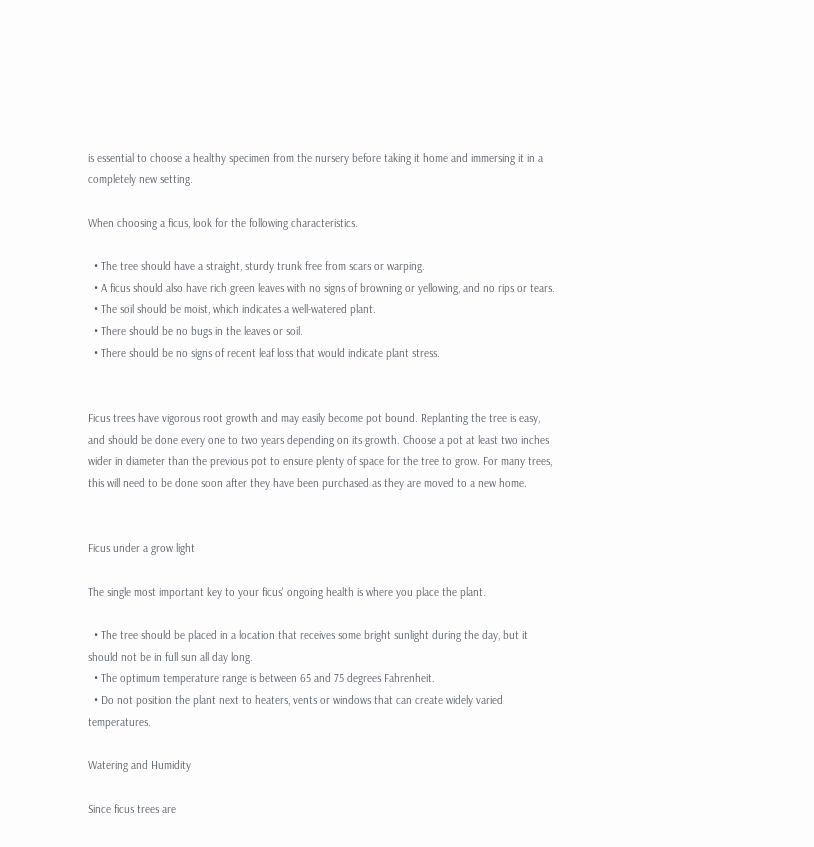is essential to choose a healthy specimen from the nursery before taking it home and immersing it in a completely new setting.

When choosing a ficus, look for the following characteristics.

  • The tree should have a straight, sturdy trunk free from scars or warping.
  • A ficus should also have rich green leaves with no signs of browning or yellowing, and no rips or tears.
  • The soil should be moist, which indicates a well-watered plant.
  • There should be no bugs in the leaves or soil.
  • There should be no signs of recent leaf loss that would indicate plant stress.


Ficus trees have vigorous root growth and may easily become pot bound. Replanting the tree is easy, and should be done every one to two years depending on its growth. Choose a pot at least two inches wider in diameter than the previous pot to ensure plenty of space for the tree to grow. For many trees, this will need to be done soon after they have been purchased as they are moved to a new home.


Ficus under a grow light

The single most important key to your ficus' ongoing health is where you place the plant.

  • The tree should be placed in a location that receives some bright sunlight during the day, but it should not be in full sun all day long.
  • The optimum temperature range is between 65 and 75 degrees Fahrenheit.
  • Do not position the plant next to heaters, vents or windows that can create widely varied temperatures.

Watering and Humidity

Since ficus trees are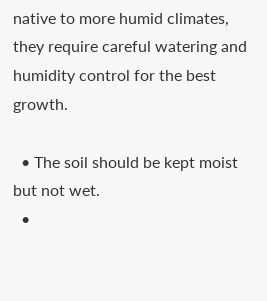native to more humid climates, they require careful watering and humidity control for the best growth.

  • The soil should be kept moist but not wet.
  •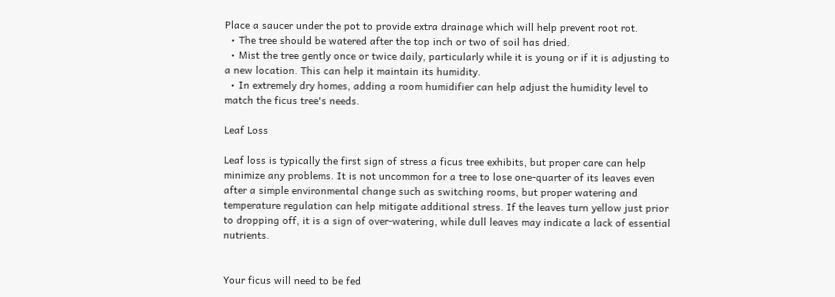Place a saucer under the pot to provide extra drainage which will help prevent root rot.
  • The tree should be watered after the top inch or two of soil has dried.
  • Mist the tree gently once or twice daily, particularly while it is young or if it is adjusting to a new location. This can help it maintain its humidity.
  • In extremely dry homes, adding a room humidifier can help adjust the humidity level to match the ficus tree's needs.

Leaf Loss

Leaf loss is typically the first sign of stress a ficus tree exhibits, but proper care can help minimize any problems. It is not uncommon for a tree to lose one-quarter of its leaves even after a simple environmental change such as switching rooms, but proper watering and temperature regulation can help mitigate additional stress. If the leaves turn yellow just prior to dropping off, it is a sign of over-watering, while dull leaves may indicate a lack of essential nutrients.


Your ficus will need to be fed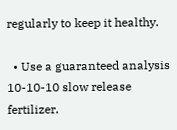regularly to keep it healthy.

  • Use a guaranteed analysis 10-10-10 slow release fertilizer.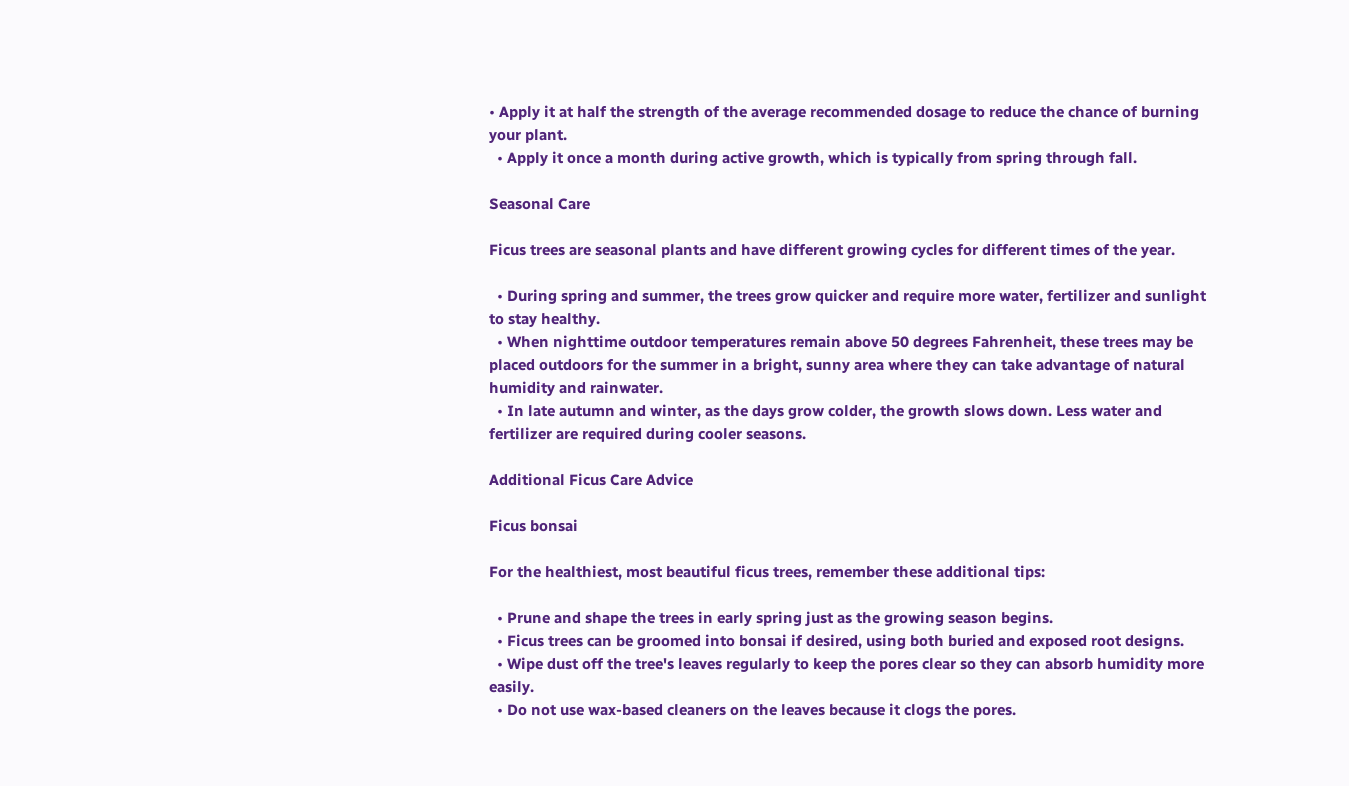• Apply it at half the strength of the average recommended dosage to reduce the chance of burning your plant.
  • Apply it once a month during active growth, which is typically from spring through fall.

Seasonal Care

Ficus trees are seasonal plants and have different growing cycles for different times of the year.

  • During spring and summer, the trees grow quicker and require more water, fertilizer and sunlight to stay healthy.
  • When nighttime outdoor temperatures remain above 50 degrees Fahrenheit, these trees may be placed outdoors for the summer in a bright, sunny area where they can take advantage of natural humidity and rainwater.
  • In late autumn and winter, as the days grow colder, the growth slows down. Less water and fertilizer are required during cooler seasons.

Additional Ficus Care Advice

Ficus bonsai

For the healthiest, most beautiful ficus trees, remember these additional tips:

  • Prune and shape the trees in early spring just as the growing season begins.
  • Ficus trees can be groomed into bonsai if desired, using both buried and exposed root designs.
  • Wipe dust off the tree's leaves regularly to keep the pores clear so they can absorb humidity more easily.
  • Do not use wax-based cleaners on the leaves because it clogs the pores.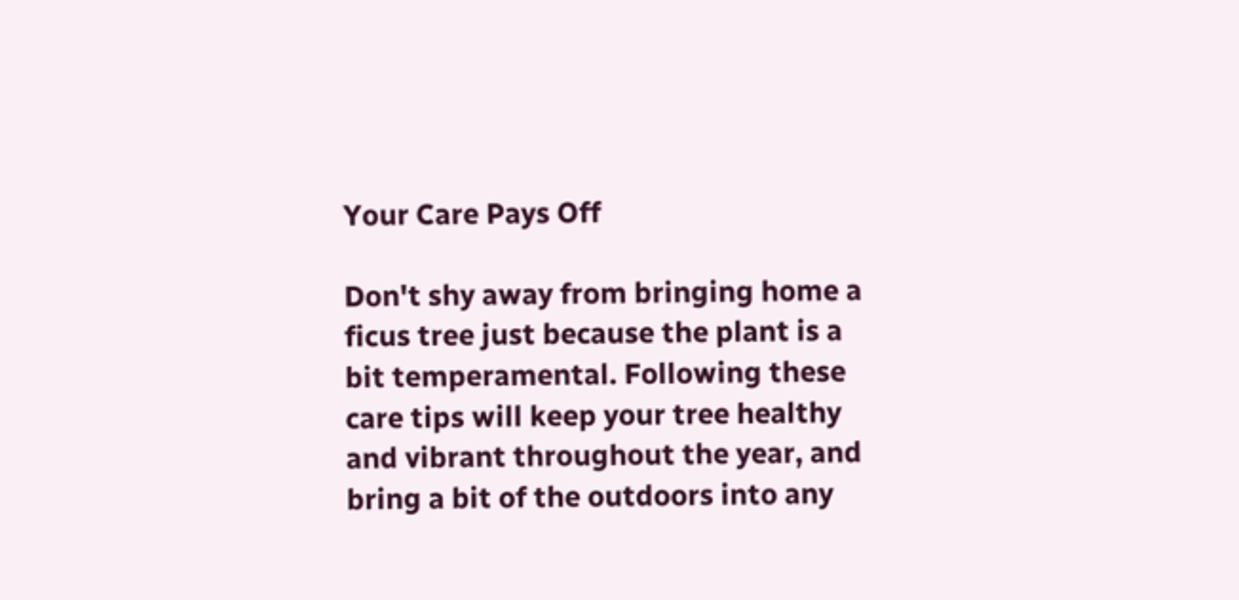Your Care Pays Off

Don't shy away from bringing home a ficus tree just because the plant is a bit temperamental. Following these care tips will keep your tree healthy and vibrant throughout the year, and bring a bit of the outdoors into any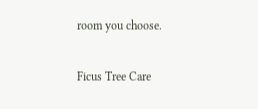room you choose.

Ficus Tree Care